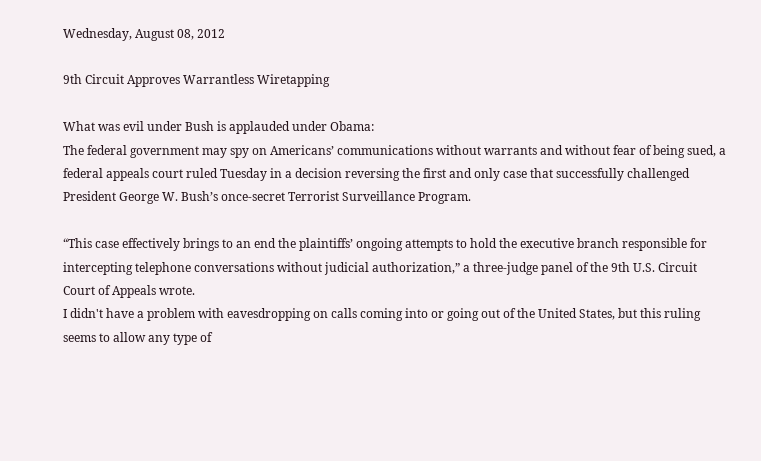Wednesday, August 08, 2012

9th Circuit Approves Warrantless Wiretapping

What was evil under Bush is applauded under Obama:
The federal government may spy on Americans’ communications without warrants and without fear of being sued, a federal appeals court ruled Tuesday in a decision reversing the first and only case that successfully challenged President George W. Bush’s once-secret Terrorist Surveillance Program.

“This case effectively brings to an end the plaintiffs’ ongoing attempts to hold the executive branch responsible for intercepting telephone conversations without judicial authorization,” a three-judge panel of the 9th U.S. Circuit Court of Appeals wrote.
I didn't have a problem with eavesdropping on calls coming into or going out of the United States, but this ruling seems to allow any type of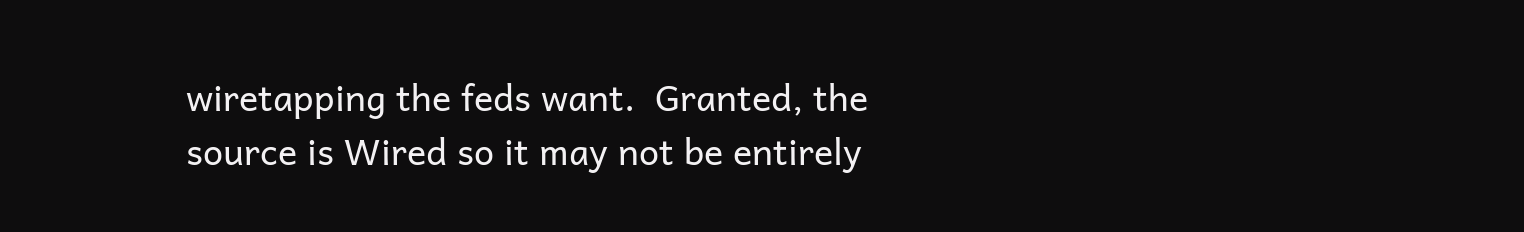wiretapping the feds want.  Granted, the source is Wired so it may not be entirely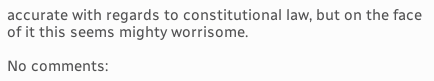accurate with regards to constitutional law, but on the face of it this seems mighty worrisome.

No comments: